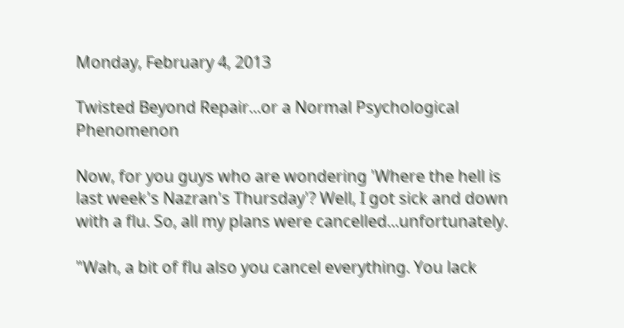Monday, February 4, 2013

Twisted Beyond Repair...or a Normal Psychological Phenomenon

Now, for you guys who are wondering 'Where the hell is last week's Nazran's Thursday'? Well, I got sick and down with a flu. So, all my plans were cancelled...unfortunately.

"Wah, a bit of flu also you cancel everything. You lack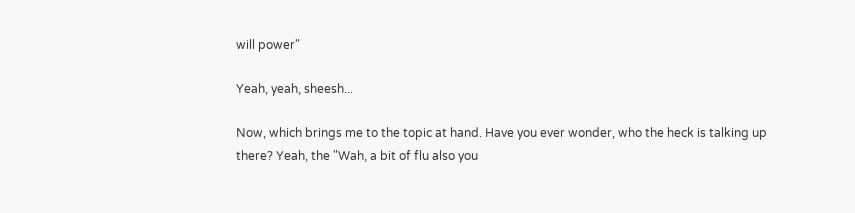will power"

Yeah, yeah, sheesh...

Now, which brings me to the topic at hand. Have you ever wonder, who the heck is talking up there? Yeah, the "Wah, a bit of flu also you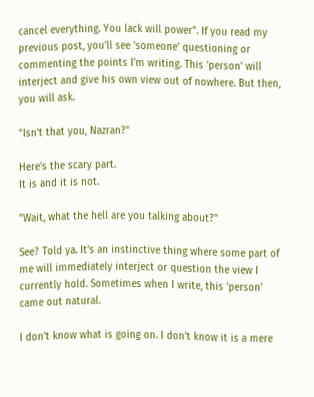cancel everything. You lack will power". If you read my previous post, you'll see 'someone' questioning or commenting the points I'm writing. This 'person' will interject and give his own view out of nowhere. But then, you will ask.

"Isn't that you, Nazran?"

Here's the scary part.
It is and it is not.

"Wait, what the hell are you talking about?"

See? Told ya. It's an instinctive thing where some part of me will immediately interject or question the view I currently hold. Sometimes when I write, this 'person' came out natural.

I don't know what is going on. I don't know it is a mere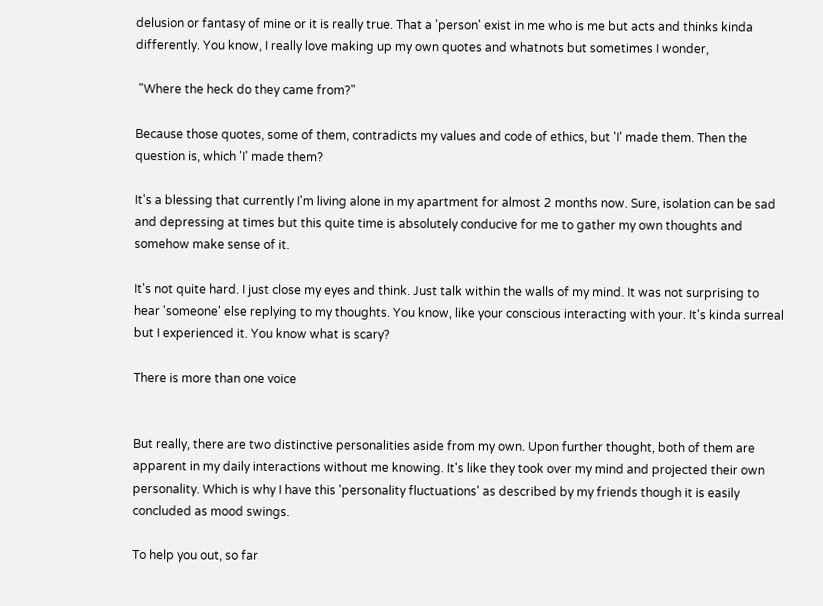delusion or fantasy of mine or it is really true. That a 'person' exist in me who is me but acts and thinks kinda differently. You know, I really love making up my own quotes and whatnots but sometimes I wonder,

 "Where the heck do they came from?"

Because those quotes, some of them, contradicts my values and code of ethics, but 'I' made them. Then the question is, which 'I' made them?

It's a blessing that currently I'm living alone in my apartment for almost 2 months now. Sure, isolation can be sad and depressing at times but this quite time is absolutely conducive for me to gather my own thoughts and somehow make sense of it.

It's not quite hard. I just close my eyes and think. Just talk within the walls of my mind. It was not surprising to hear 'someone' else replying to my thoughts. You know, like your conscious interacting with your. It's kinda surreal but I experienced it. You know what is scary?

There is more than one voice


But really, there are two distinctive personalities aside from my own. Upon further thought, both of them are apparent in my daily interactions without me knowing. It's like they took over my mind and projected their own personality. Which is why I have this 'personality fluctuations' as described by my friends though it is easily concluded as mood swings.

To help you out, so far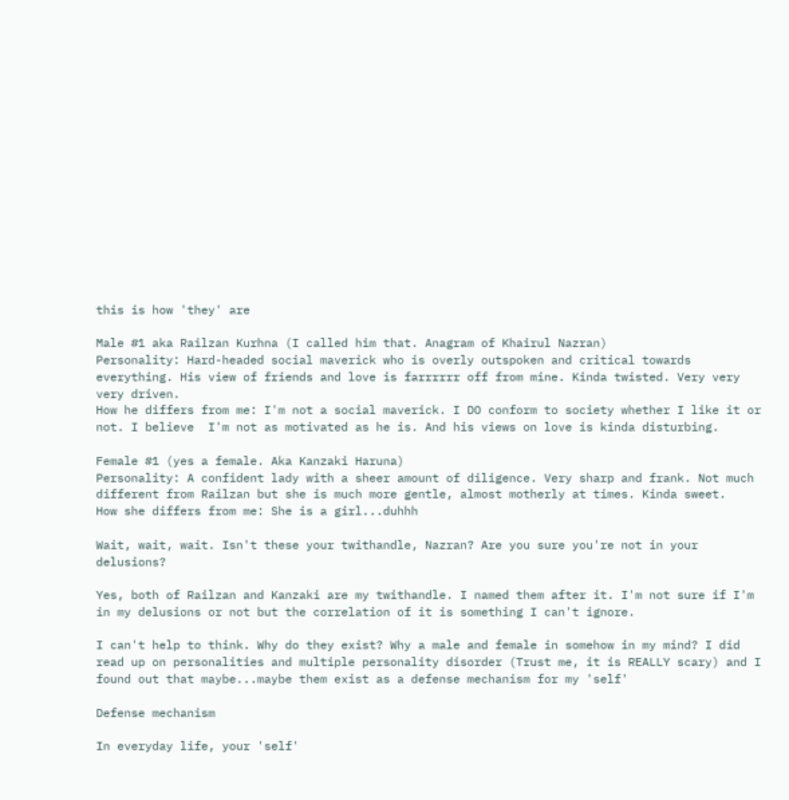this is how 'they' are

Male #1 aka Railzan Kurhna (I called him that. Anagram of Khairul Nazran)
Personality: Hard-headed social maverick who is overly outspoken and critical towards everything. His view of friends and love is farrrrrr off from mine. Kinda twisted. Very very very driven.
How he differs from me: I'm not a social maverick. I DO conform to society whether I like it or not. I believe  I'm not as motivated as he is. And his views on love is kinda disturbing.

Female #1 (yes a female. Aka Kanzaki Haruna)
Personality: A confident lady with a sheer amount of diligence. Very sharp and frank. Not much different from Railzan but she is much more gentle, almost motherly at times. Kinda sweet.
How she differs from me: She is a girl...duhhh

Wait, wait, wait. Isn't these your twithandle, Nazran? Are you sure you're not in your delusions?

Yes, both of Railzan and Kanzaki are my twithandle. I named them after it. I'm not sure if I'm in my delusions or not but the correlation of it is something I can't ignore.

I can't help to think. Why do they exist? Why a male and female in somehow in my mind? I did read up on personalities and multiple personality disorder (Trust me, it is REALLY scary) and I found out that maybe...maybe them exist as a defense mechanism for my 'self'

Defense mechanism

In everyday life, your 'self'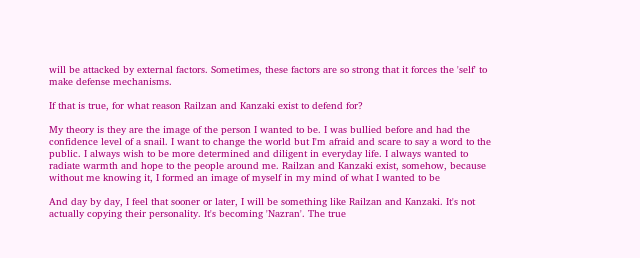will be attacked by external factors. Sometimes, these factors are so strong that it forces the 'self' to make defense mechanisms.

If that is true, for what reason Railzan and Kanzaki exist to defend for?

My theory is they are the image of the person I wanted to be. I was bullied before and had the confidence level of a snail. I want to change the world but I'm afraid and scare to say a word to the public. I always wish to be more determined and diligent in everyday life. I always wanted to radiate warmth and hope to the people around me. Railzan and Kanzaki exist, somehow, because without me knowing it, I formed an image of myself in my mind of what I wanted to be

And day by day, I feel that sooner or later, I will be something like Railzan and Kanzaki. It's not actually copying their personality. It's becoming 'Nazran'. The true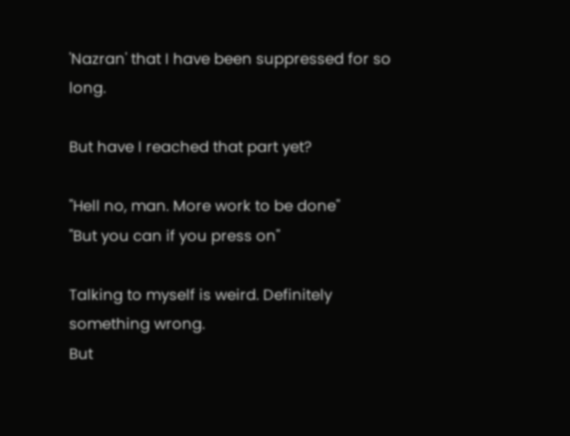'Nazran' that I have been suppressed for so long.

But have I reached that part yet?

"Hell no, man. More work to be done"
"But you can if you press on"

Talking to myself is weird. Definitely something wrong.
But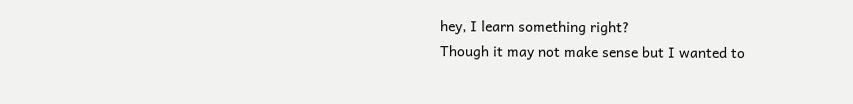hey, I learn something right?
Though it may not make sense but I wanted to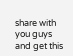share with you guys and get this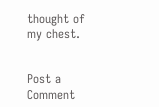thought of my chest.


Post a Comment